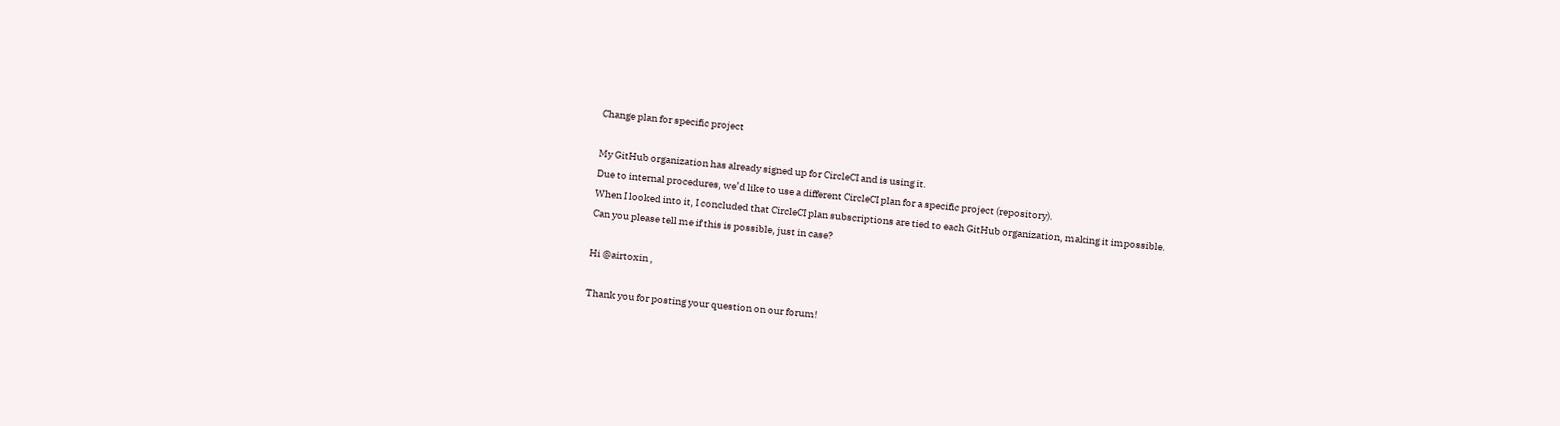Change plan for specific project

My GitHub organization has already signed up for CircleCI and is using it.
Due to internal procedures, we’d like to use a different CircleCI plan for a specific project (repository).
When I looked into it, I concluded that CircleCI plan subscriptions are tied to each GitHub organization, making it impossible.
Can you please tell me if this is possible, just in case?

Hi @airtoxin ,

Thank you for posting your question on our forum!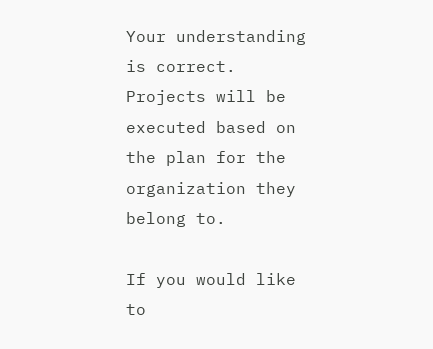Your understanding is correct. Projects will be executed based on the plan for the organization they belong to.

If you would like to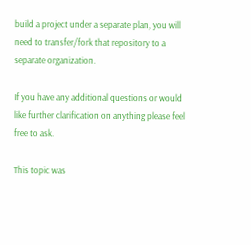build a project under a separate plan, you will need to transfer/fork that repository to a separate organization.

If you have any additional questions or would like further clarification on anything please feel free to ask.

This topic was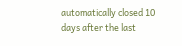automatically closed 10 days after the last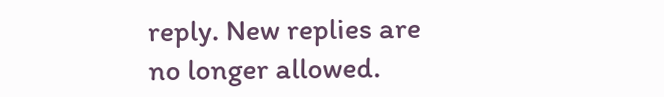reply. New replies are no longer allowed.